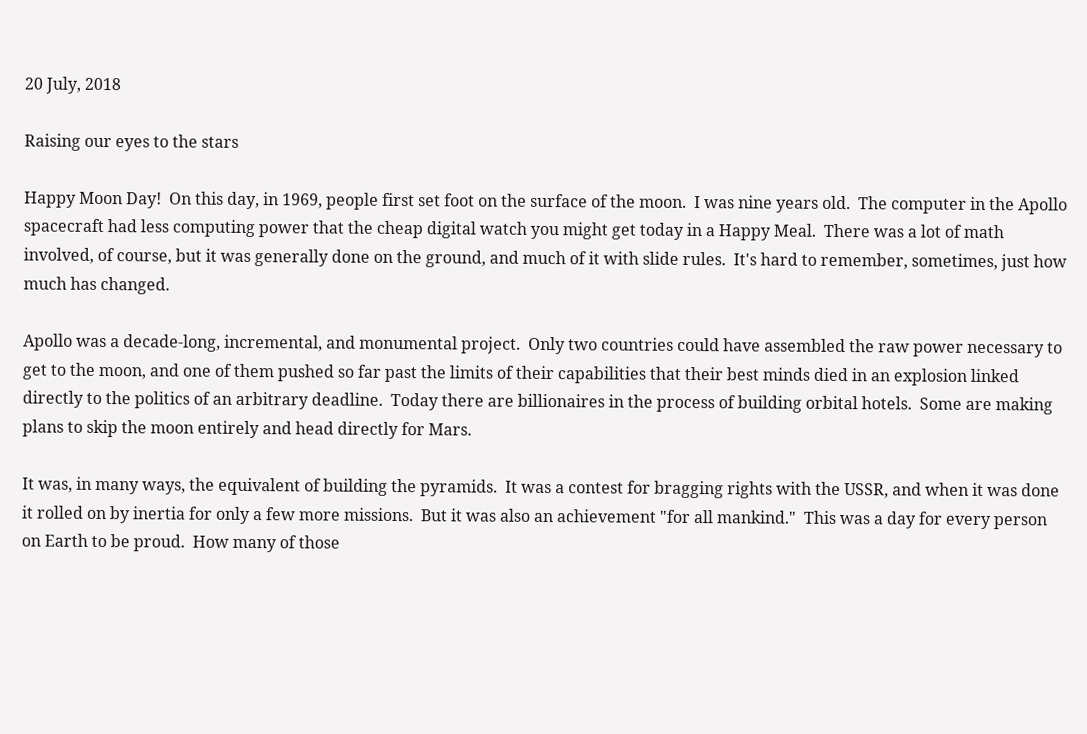20 July, 2018

Raising our eyes to the stars

Happy Moon Day!  On this day, in 1969, people first set foot on the surface of the moon.  I was nine years old.  The computer in the Apollo spacecraft had less computing power that the cheap digital watch you might get today in a Happy Meal.  There was a lot of math involved, of course, but it was generally done on the ground, and much of it with slide rules.  It's hard to remember, sometimes, just how much has changed.

Apollo was a decade-long, incremental, and monumental project.  Only two countries could have assembled the raw power necessary to get to the moon, and one of them pushed so far past the limits of their capabilities that their best minds died in an explosion linked directly to the politics of an arbitrary deadline.  Today there are billionaires in the process of building orbital hotels.  Some are making plans to skip the moon entirely and head directly for Mars.

It was, in many ways, the equivalent of building the pyramids.  It was a contest for bragging rights with the USSR, and when it was done it rolled on by inertia for only a few more missions.  But it was also an achievement "for all mankind."  This was a day for every person on Earth to be proud.  How many of those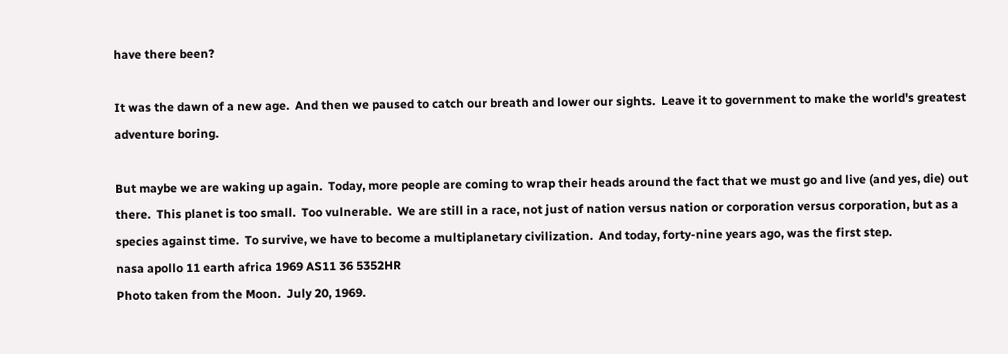have there been?

It was the dawn of a new age.  And then we paused to catch our breath and lower our sights.  Leave it to government to make the world's greatest adventure boring.

But maybe we are waking up again.  Today, more people are coming to wrap their heads around the fact that we must go and live (and yes, die) out there.  This planet is too small.  Too vulnerable.  We are still in a race, not just of nation versus nation or corporation versus corporation, but as a species against time.  To survive, we have to become a multiplanetary civilization.  And today, forty-nine years ago, was the first step.
nasa apollo 11 earth africa 1969 AS11 36 5352HR
Photo taken from the Moon.  July 20, 1969.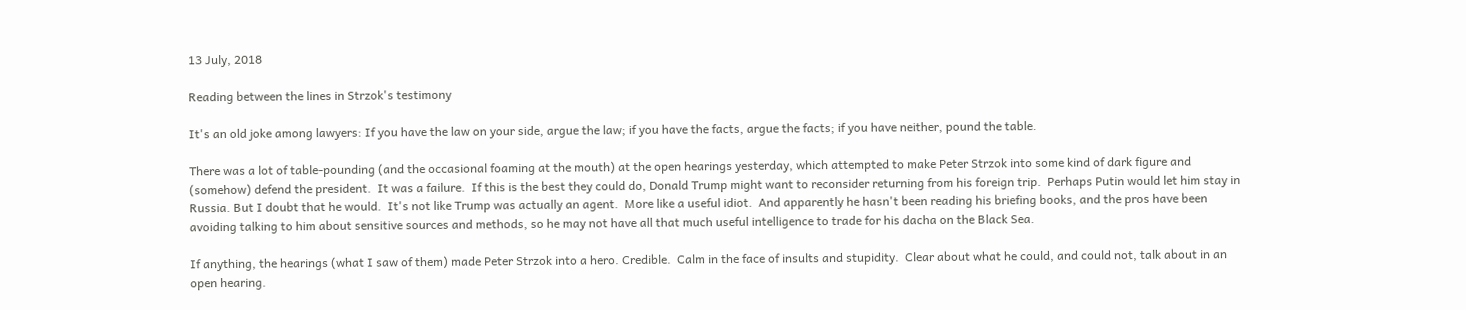13 July, 2018

Reading between the lines in Strzok's testimony

It's an old joke among lawyers: If you have the law on your side, argue the law; if you have the facts, argue the facts; if you have neither, pound the table.

There was a lot of table-pounding (and the occasional foaming at the mouth) at the open hearings yesterday, which attempted to make Peter Strzok into some kind of dark figure and (somehow) defend the president.  It was a failure.  If this is the best they could do, Donald Trump might want to reconsider returning from his foreign trip.  Perhaps Putin would let him stay in Russia. But I doubt that he would.  It's not like Trump was actually an agent.  More like a useful idiot.  And apparently he hasn't been reading his briefing books, and the pros have been avoiding talking to him about sensitive sources and methods, so he may not have all that much useful intelligence to trade for his dacha on the Black Sea.

If anything, the hearings (what I saw of them) made Peter Strzok into a hero. Credible.  Calm in the face of insults and stupidity.  Clear about what he could, and could not, talk about in an open hearing.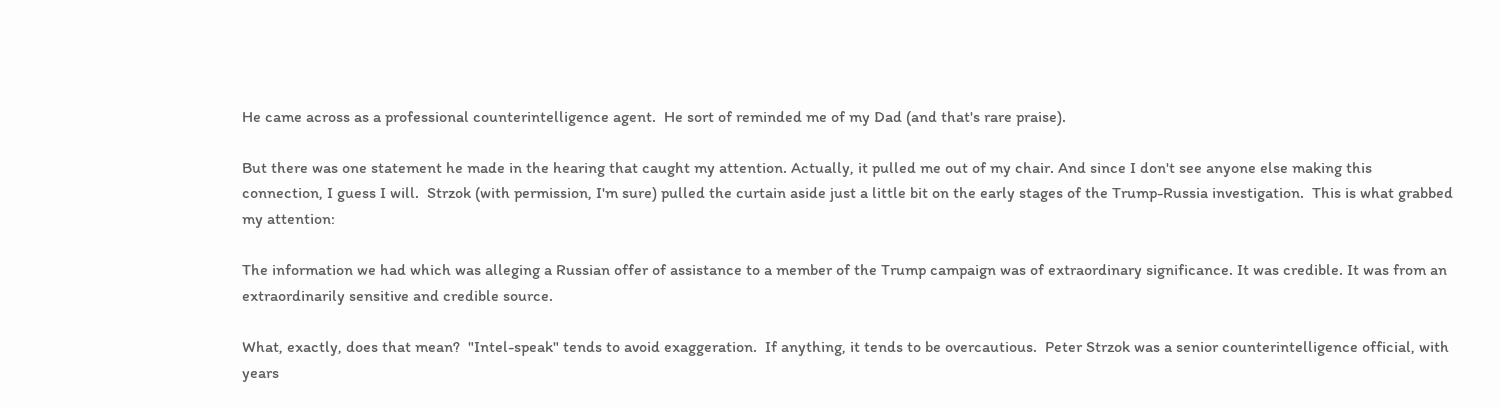He came across as a professional counterintelligence agent.  He sort of reminded me of my Dad (and that's rare praise).

But there was one statement he made in the hearing that caught my attention. Actually, it pulled me out of my chair. And since I don't see anyone else making this connection, I guess I will.  Strzok (with permission, I'm sure) pulled the curtain aside just a little bit on the early stages of the Trump-Russia investigation.  This is what grabbed my attention:

The information we had which was alleging a Russian offer of assistance to a member of the Trump campaign was of extraordinary significance. It was credible. It was from an extraordinarily sensitive and credible source.

What, exactly, does that mean?  "Intel-speak" tends to avoid exaggeration.  If anything, it tends to be overcautious.  Peter Strzok was a senior counterintelligence official, with years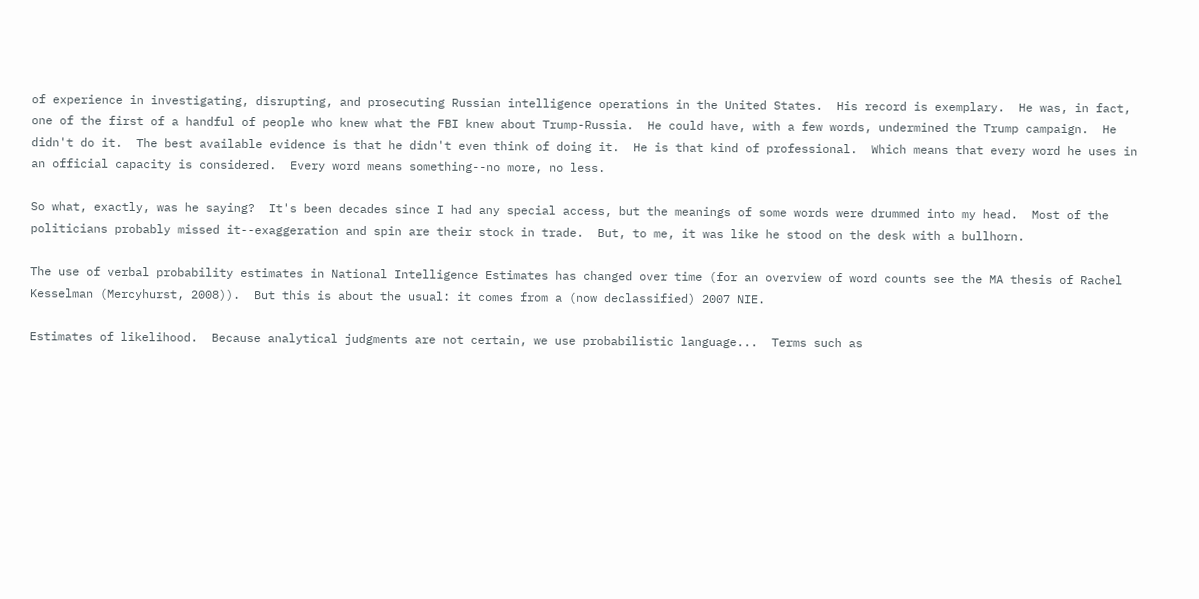of experience in investigating, disrupting, and prosecuting Russian intelligence operations in the United States.  His record is exemplary.  He was, in fact, one of the first of a handful of people who knew what the FBI knew about Trump-Russia.  He could have, with a few words, undermined the Trump campaign.  He didn't do it.  The best available evidence is that he didn't even think of doing it.  He is that kind of professional.  Which means that every word he uses in an official capacity is considered.  Every word means something--no more, no less.

So what, exactly, was he saying?  It's been decades since I had any special access, but the meanings of some words were drummed into my head.  Most of the politicians probably missed it--exaggeration and spin are their stock in trade.  But, to me, it was like he stood on the desk with a bullhorn.

The use of verbal probability estimates in National Intelligence Estimates has changed over time (for an overview of word counts see the MA thesis of Rachel Kesselman (Mercyhurst, 2008)).  But this is about the usual: it comes from a (now declassified) 2007 NIE.

Estimates of likelihood.  Because analytical judgments are not certain, we use probabilistic language...  Terms such as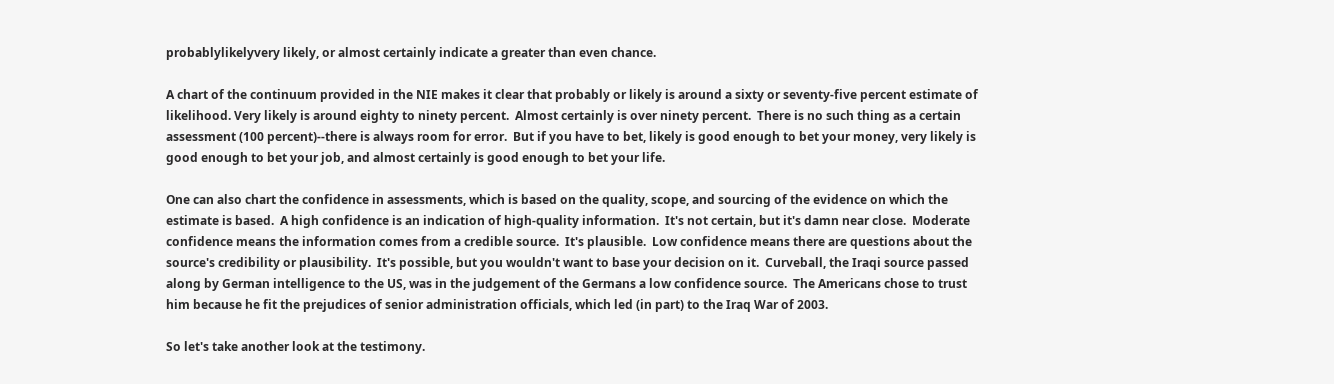probablylikelyvery likely, or almost certainly indicate a greater than even chance.

A chart of the continuum provided in the NIE makes it clear that probably or likely is around a sixty or seventy-five percent estimate of likelihood. Very likely is around eighty to ninety percent.  Almost certainly is over ninety percent.  There is no such thing as a certain assessment (100 percent)--there is always room for error.  But if you have to bet, likely is good enough to bet your money, very likely is good enough to bet your job, and almost certainly is good enough to bet your life.

One can also chart the confidence in assessments, which is based on the quality, scope, and sourcing of the evidence on which the estimate is based.  A high confidence is an indication of high-quality information.  It's not certain, but it's damn near close.  Moderate confidence means the information comes from a credible source.  It's plausible.  Low confidence means there are questions about the source's credibility or plausibility.  It's possible, but you wouldn't want to base your decision on it.  Curveball, the Iraqi source passed along by German intelligence to the US, was in the judgement of the Germans a low confidence source.  The Americans chose to trust him because he fit the prejudices of senior administration officials, which led (in part) to the Iraq War of 2003.

So let's take another look at the testimony.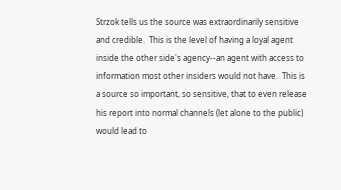Strzok tells us the source was extraordinarily sensitive and credible.  This is the level of having a loyal agent inside the other side's agency--an agent with access to information most other insiders would not have.  This is a source so important, so sensitive, that to even release his report into normal channels (let alone to the public) would lead to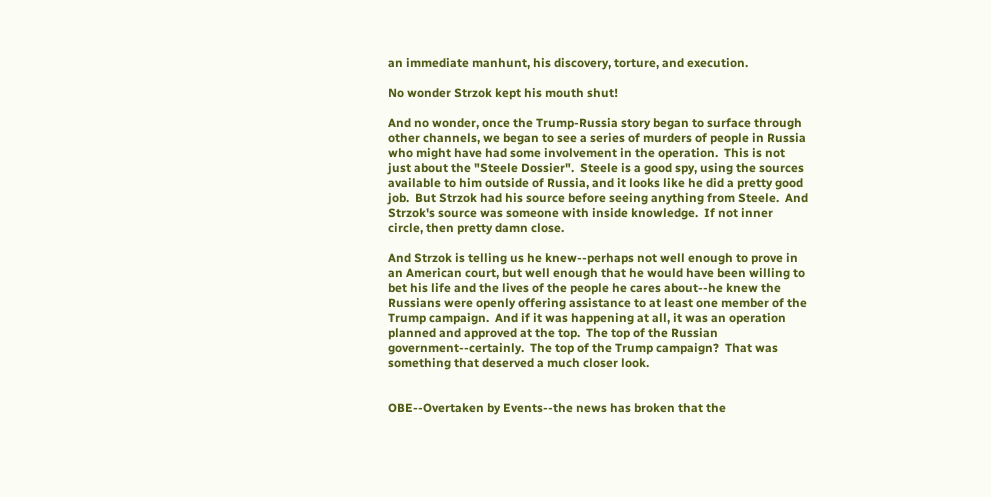an immediate manhunt, his discovery, torture, and execution.

No wonder Strzok kept his mouth shut!

And no wonder, once the Trump-Russia story began to surface through other channels, we began to see a series of murders of people in Russia who might have had some involvement in the operation.  This is not just about the "Steele Dossier".  Steele is a good spy, using the sources available to him outside of Russia, and it looks like he did a pretty good job.  But Strzok had his source before seeing anything from Steele.  And Strzok's source was someone with inside knowledge.  If not inner circle, then pretty damn close.

And Strzok is telling us he knew--perhaps not well enough to prove in an American court, but well enough that he would have been willing to bet his life and the lives of the people he cares about--he knew the Russians were openly offering assistance to at least one member of the Trump campaign.  And if it was happening at all, it was an operation planned and approved at the top.  The top of the Russian government--certainly.  The top of the Trump campaign?  That was something that deserved a much closer look.


OBE--Overtaken by Events--the news has broken that the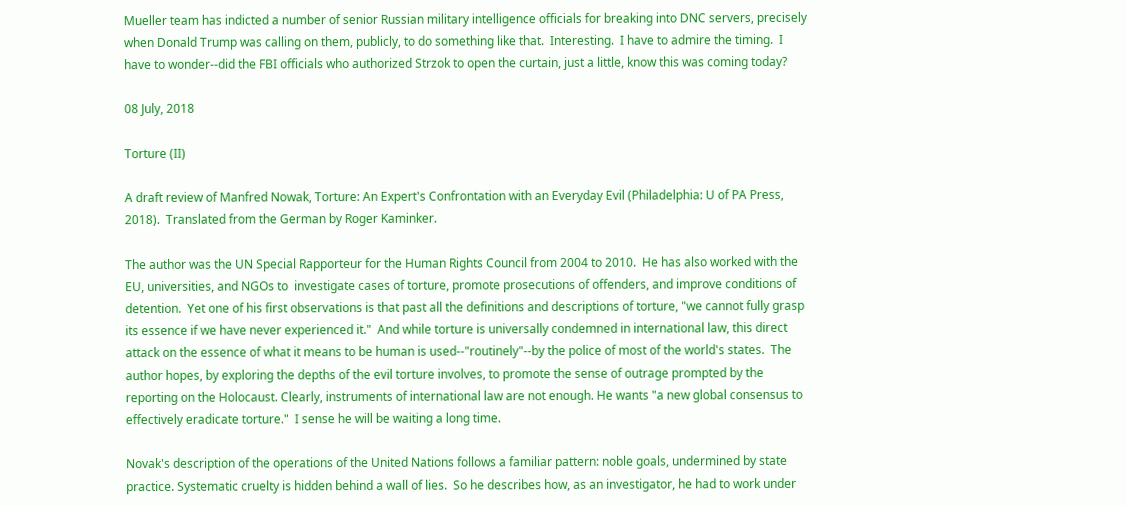Mueller team has indicted a number of senior Russian military intelligence officials for breaking into DNC servers, precisely when Donald Trump was calling on them, publicly, to do something like that.  Interesting.  I have to admire the timing.  I have to wonder--did the FBI officials who authorized Strzok to open the curtain, just a little, know this was coming today?

08 July, 2018

Torture (II)

A draft review of Manfred Nowak, Torture: An Expert's Confrontation with an Everyday Evil (Philadelphia: U of PA Press, 2018).  Translated from the German by Roger Kaminker.

The author was the UN Special Rapporteur for the Human Rights Council from 2004 to 2010.  He has also worked with the EU, universities, and NGOs to  investigate cases of torture, promote prosecutions of offenders, and improve conditions of detention.  Yet one of his first observations is that past all the definitions and descriptions of torture, "we cannot fully grasp its essence if we have never experienced it."  And while torture is universally condemned in international law, this direct attack on the essence of what it means to be human is used--"routinely"--by the police of most of the world's states.  The author hopes, by exploring the depths of the evil torture involves, to promote the sense of outrage prompted by the reporting on the Holocaust. Clearly, instruments of international law are not enough. He wants "a new global consensus to effectively eradicate torture."  I sense he will be waiting a long time.

Novak's description of the operations of the United Nations follows a familiar pattern: noble goals, undermined by state practice. Systematic cruelty is hidden behind a wall of lies.  So he describes how, as an investigator, he had to work under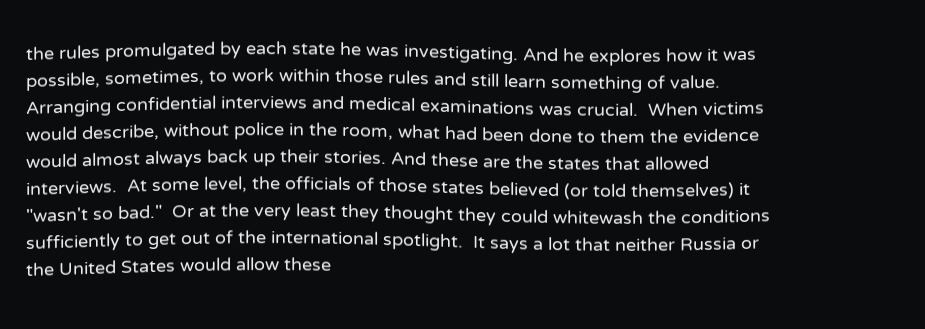the rules promulgated by each state he was investigating. And he explores how it was possible, sometimes, to work within those rules and still learn something of value. Arranging confidential interviews and medical examinations was crucial.  When victims would describe, without police in the room, what had been done to them the evidence would almost always back up their stories. And these are the states that allowed interviews.  At some level, the officials of those states believed (or told themselves) it "wasn't so bad."  Or at the very least they thought they could whitewash the conditions sufficiently to get out of the international spotlight.  It says a lot that neither Russia or the United States would allow these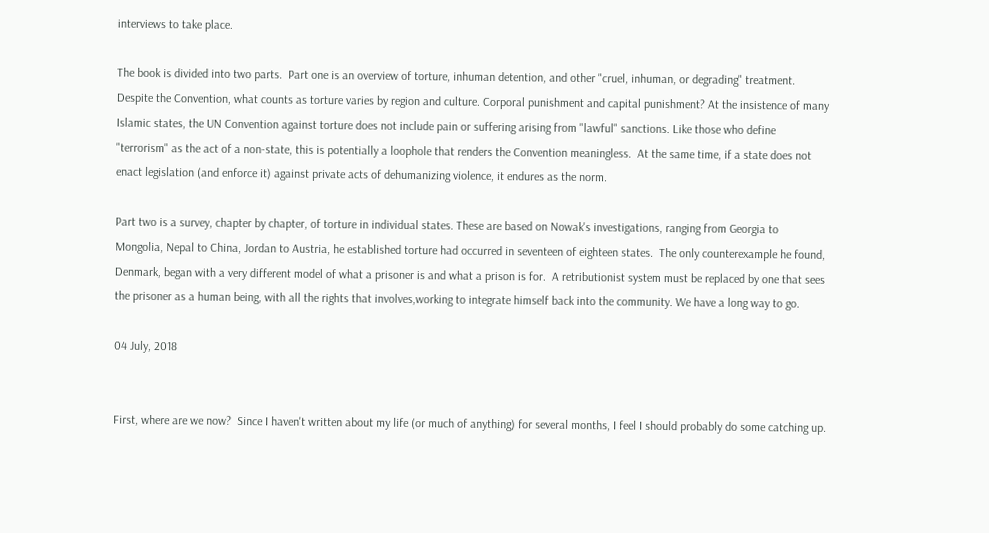interviews to take place.

The book is divided into two parts.  Part one is an overview of torture, inhuman detention, and other "cruel, inhuman, or degrading" treatment.  Despite the Convention, what counts as torture varies by region and culture. Corporal punishment and capital punishment? At the insistence of many Islamic states, the UN Convention against torture does not include pain or suffering arising from "lawful" sanctions. Like those who define "terrorism" as the act of a non-state, this is potentially a loophole that renders the Convention meaningless.  At the same time, if a state does not enact legislation (and enforce it) against private acts of dehumanizing violence, it endures as the norm.

Part two is a survey, chapter by chapter, of torture in individual states. These are based on Nowak's investigations, ranging from Georgia to Mongolia, Nepal to China, Jordan to Austria, he established torture had occurred in seventeen of eighteen states.  The only counterexample he found, Denmark, began with a very different model of what a prisoner is and what a prison is for.  A retributionist system must be replaced by one that sees the prisoner as a human being, with all the rights that involves,working to integrate himself back into the community. We have a long way to go.

04 July, 2018


First, where are we now?  Since I haven't written about my life (or much of anything) for several months, I feel I should probably do some catching up.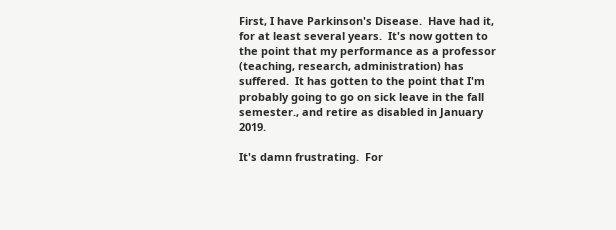First, I have Parkinson's Disease.  Have had it, for at least several years.  It's now gotten to the point that my performance as a professor (teaching, research, administration) has suffered.  It has gotten to the point that I'm probably going to go on sick leave in the fall semester., and retire as disabled in January 2019.

It's damn frustrating.  For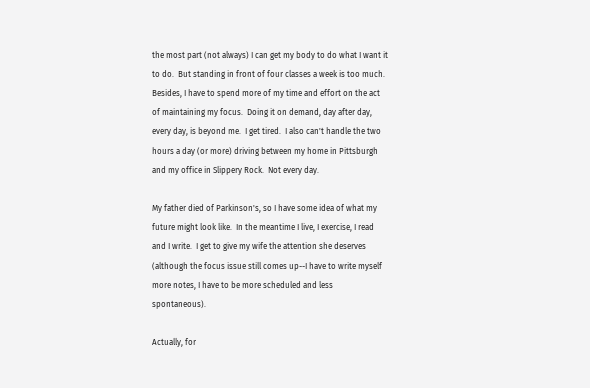the most part (not always) I can get my body to do what I want it to do.  But standing in front of four classes a week is too much.  Besides, I have to spend more of my time and effort on the act of maintaining my focus.  Doing it on demand, day after day, every day, is beyond me.  I get tired.  I also can't handle the two hours a day (or more) driving between my home in Pittsburgh and my office in Slippery Rock.  Not every day.

My father died of Parkinson's, so I have some idea of what my future might look like.  In the meantime I live, I exercise, I read and I write.  I get to give my wife the attention she deserves (although the focus issue still comes up--I have to write myself more notes, I have to be more scheduled and less spontaneous).

Actually, for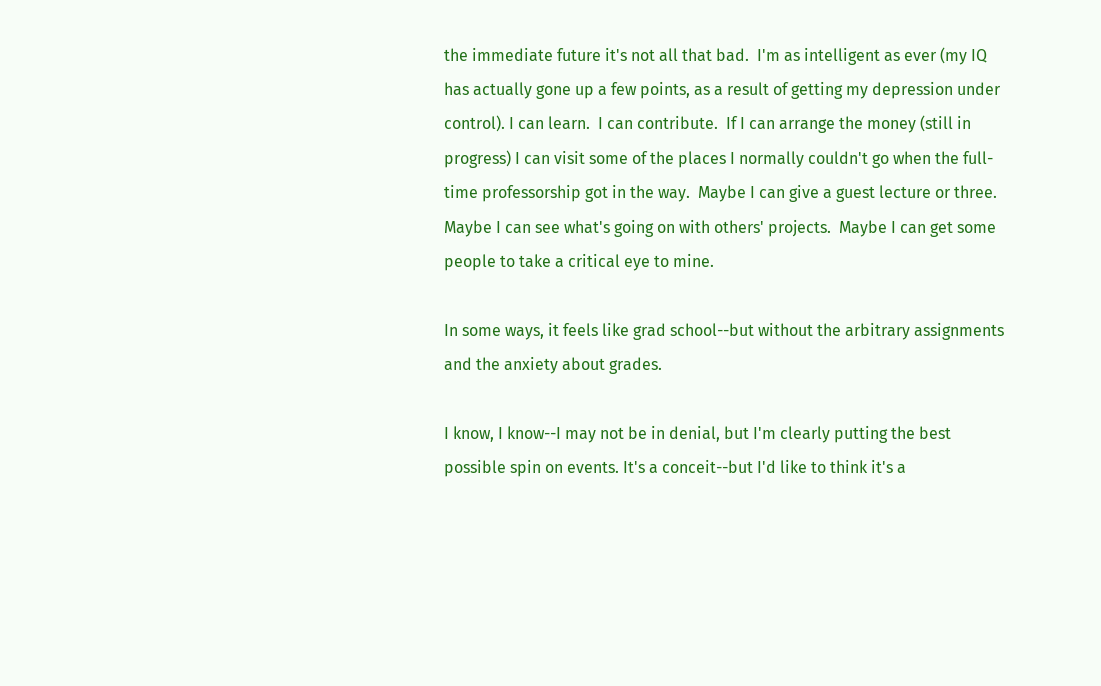the immediate future it's not all that bad.  I'm as intelligent as ever (my IQ has actually gone up a few points, as a result of getting my depression under control). I can learn.  I can contribute.  If I can arrange the money (still in progress) I can visit some of the places I normally couldn't go when the full-time professorship got in the way.  Maybe I can give a guest lecture or three.  Maybe I can see what's going on with others' projects.  Maybe I can get some people to take a critical eye to mine.

In some ways, it feels like grad school--but without the arbitrary assignments and the anxiety about grades.

I know, I know--I may not be in denial, but I'm clearly putting the best possible spin on events. It's a conceit--but I'd like to think it's a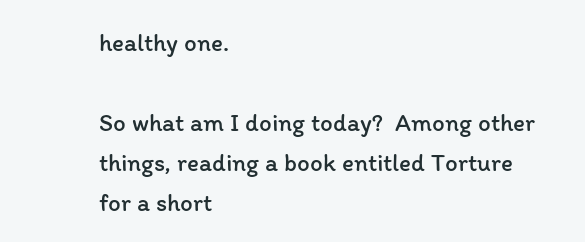healthy one.

So what am I doing today?  Among other things, reading a book entitled Torture for a short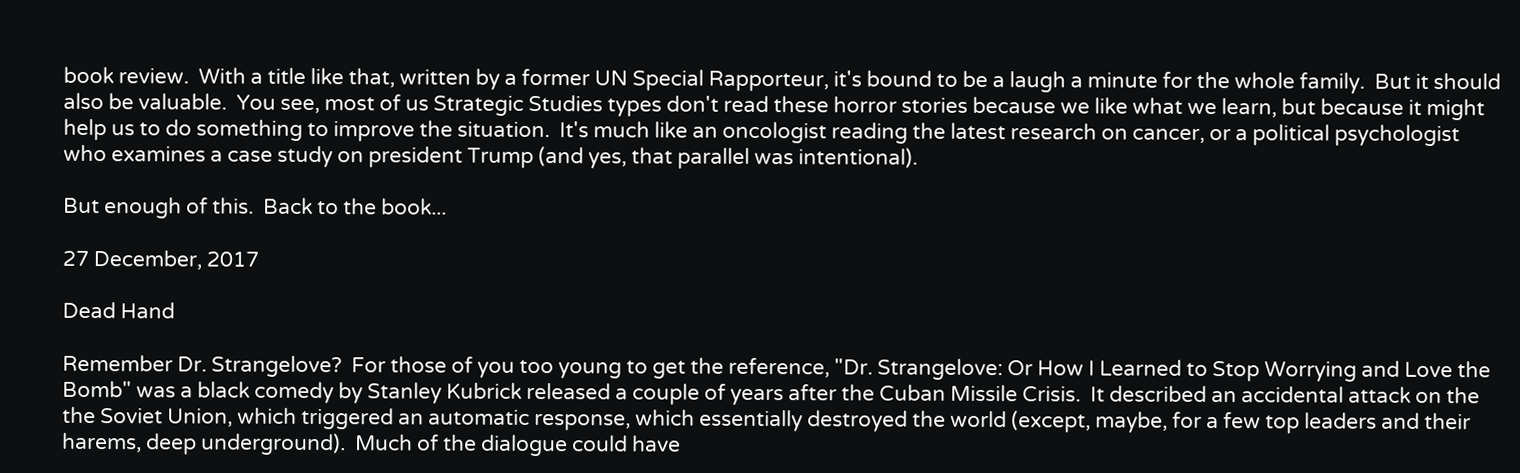book review.  With a title like that, written by a former UN Special Rapporteur, it's bound to be a laugh a minute for the whole family.  But it should also be valuable.  You see, most of us Strategic Studies types don't read these horror stories because we like what we learn, but because it might help us to do something to improve the situation.  It's much like an oncologist reading the latest research on cancer, or a political psychologist who examines a case study on president Trump (and yes, that parallel was intentional).

But enough of this.  Back to the book...

27 December, 2017

Dead Hand

Remember Dr. Strangelove?  For those of you too young to get the reference, "Dr. Strangelove: Or How I Learned to Stop Worrying and Love the Bomb" was a black comedy by Stanley Kubrick released a couple of years after the Cuban Missile Crisis.  It described an accidental attack on the the Soviet Union, which triggered an automatic response, which essentially destroyed the world (except, maybe, for a few top leaders and their harems, deep underground).  Much of the dialogue could have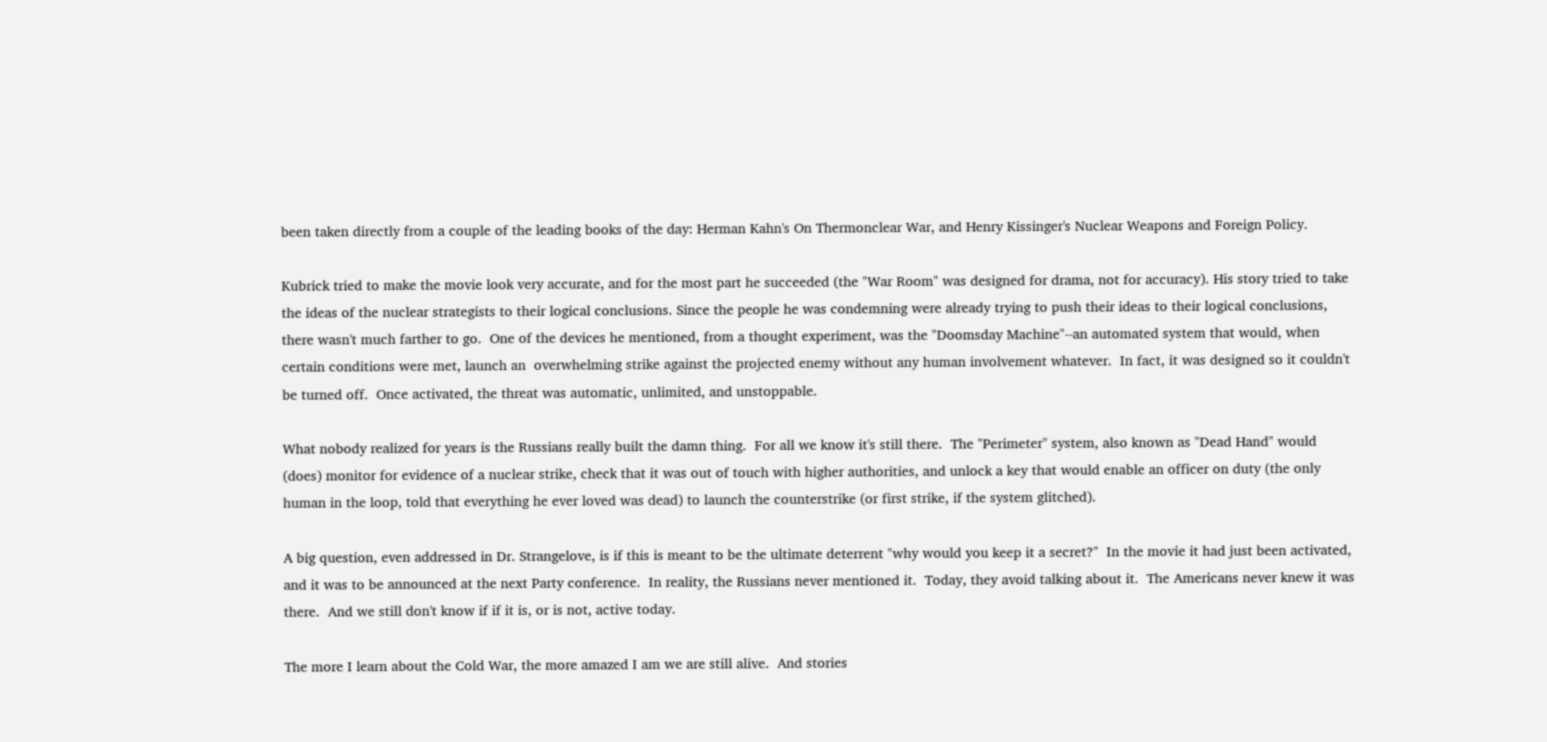been taken directly from a couple of the leading books of the day: Herman Kahn's On Thermonclear War, and Henry Kissinger's Nuclear Weapons and Foreign Policy.

Kubrick tried to make the movie look very accurate, and for the most part he succeeded (the "War Room" was designed for drama, not for accuracy). His story tried to take the ideas of the nuclear strategists to their logical conclusions. Since the people he was condemning were already trying to push their ideas to their logical conclusions, there wasn't much farther to go.  One of the devices he mentioned, from a thought experiment, was the "Doomsday Machine"--an automated system that would, when certain conditions were met, launch an  overwhelming strike against the projected enemy without any human involvement whatever.  In fact, it was designed so it couldn't be turned off.  Once activated, the threat was automatic, unlimited, and unstoppable.

What nobody realized for years is the Russians really built the damn thing.  For all we know it's still there.  The "Perimeter" system, also known as "Dead Hand" would (does) monitor for evidence of a nuclear strike, check that it was out of touch with higher authorities, and unlock a key that would enable an officer on duty (the only human in the loop, told that everything he ever loved was dead) to launch the counterstrike (or first strike, if the system glitched).

A big question, even addressed in Dr. Strangelove, is if this is meant to be the ultimate deterrent "why would you keep it a secret?"  In the movie it had just been activated, and it was to be announced at the next Party conference.  In reality, the Russians never mentioned it.  Today, they avoid talking about it.  The Americans never knew it was there.  And we still don't know if if it is, or is not, active today.

The more I learn about the Cold War, the more amazed I am we are still alive.  And stories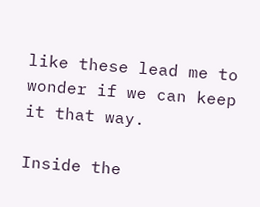like these lead me to wonder if we can keep it that way.

Inside the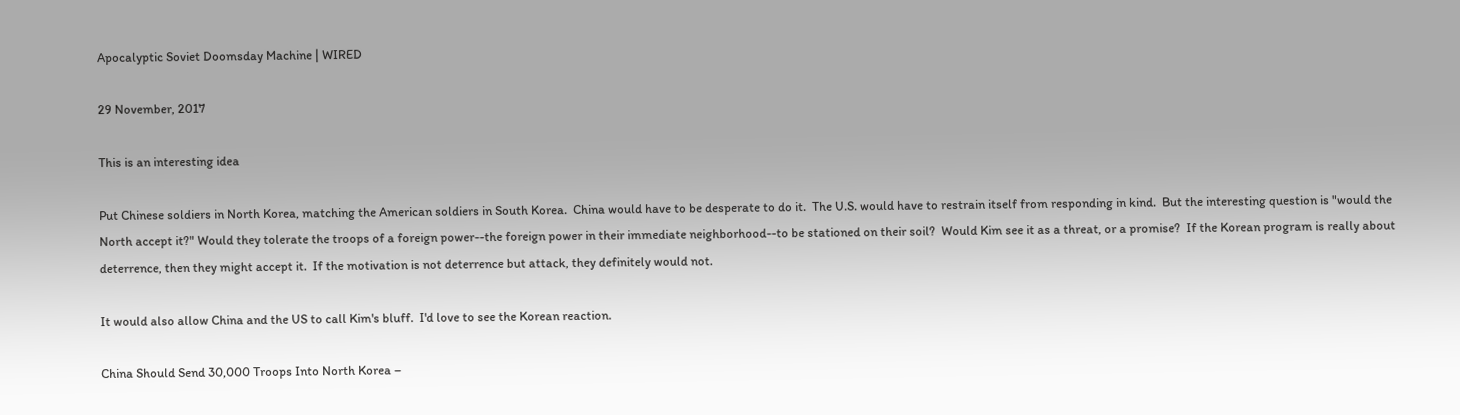Apocalyptic Soviet Doomsday Machine | WIRED

29 November, 2017

This is an interesting idea

Put Chinese soldiers in North Korea, matching the American soldiers in South Korea.  China would have to be desperate to do it.  The U.S. would have to restrain itself from responding in kind.  But the interesting question is "would the North accept it?" Would they tolerate the troops of a foreign power--the foreign power in their immediate neighborhood--to be stationed on their soil?  Would Kim see it as a threat, or a promise?  If the Korean program is really about deterrence, then they might accept it.  If the motivation is not deterrence but attack, they definitely would not.

It would also allow China and the US to call Kim's bluff.  I'd love to see the Korean reaction.

China Should Send 30,000 Troops Into North Korea –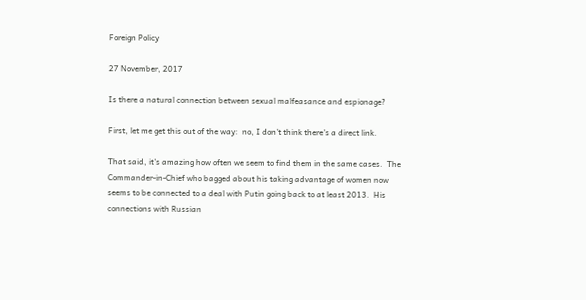Foreign Policy

27 November, 2017

Is there a natural connection between sexual malfeasance and espionage?

First, let me get this out of the way:  no, I don't think there's a direct link.

That said, it's amazing how often we seem to find them in the same cases.  The Commander-in-Chief who bagged about his taking advantage of women now seems to be connected to a deal with Putin going back to at least 2013.  His connections with Russian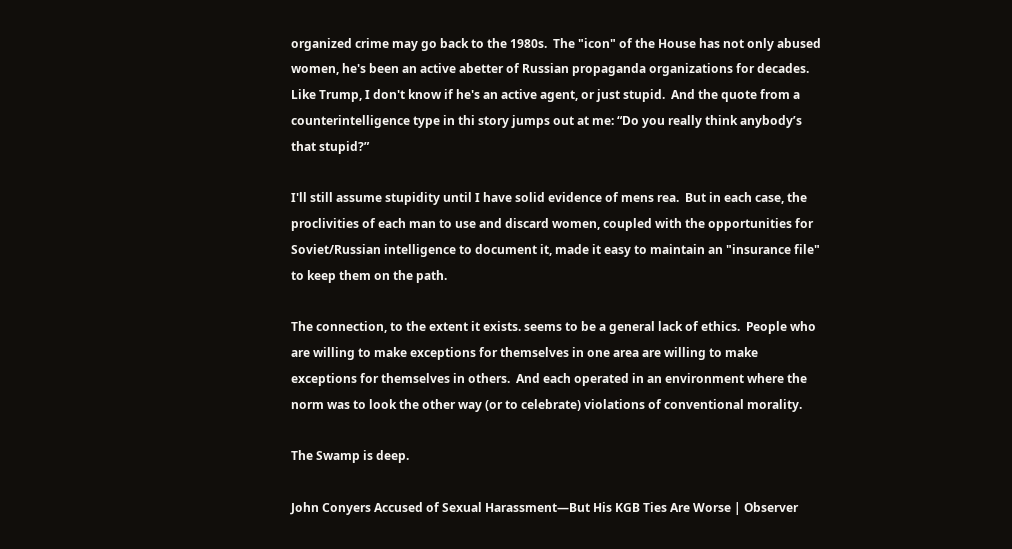organized crime may go back to the 1980s.  The "icon" of the House has not only abused women, he's been an active abetter of Russian propaganda organizations for decades.   Like Trump, I don't know if he's an active agent, or just stupid.  And the quote from a counterintelligence type in thi story jumps out at me: “Do you really think anybody’s that stupid?”

I'll still assume stupidity until I have solid evidence of mens rea.  But in each case, the proclivities of each man to use and discard women, coupled with the opportunities for Soviet/Russian intelligence to document it, made it easy to maintain an "insurance file" to keep them on the path.

The connection, to the extent it exists. seems to be a general lack of ethics.  People who are willing to make exceptions for themselves in one area are willing to make exceptions for themselves in others.  And each operated in an environment where the norm was to look the other way (or to celebrate) violations of conventional morality.

The Swamp is deep.

John Conyers Accused of Sexual Harassment—But His KGB Ties Are Worse | Observer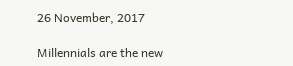26 November, 2017

Millennials are the new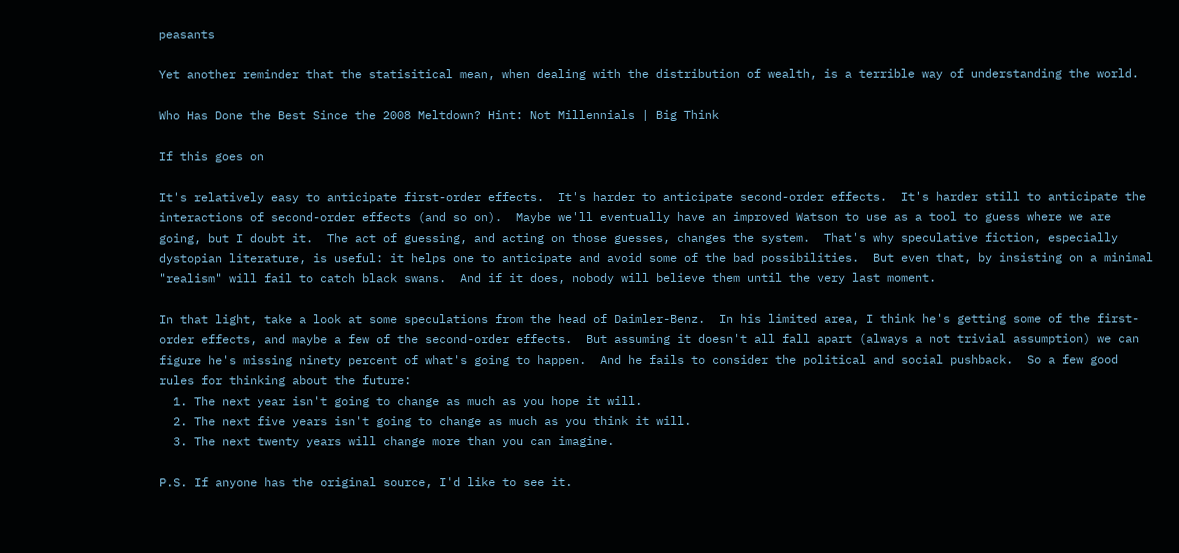peasants

Yet another reminder that the statisitical mean, when dealing with the distribution of wealth, is a terrible way of understanding the world.

Who Has Done the Best Since the 2008 Meltdown? Hint: Not Millennials | Big Think

If this goes on

It's relatively easy to anticipate first-order effects.  It's harder to anticipate second-order effects.  It's harder still to anticipate the interactions of second-order effects (and so on).  Maybe we'll eventually have an improved Watson to use as a tool to guess where we are going, but I doubt it.  The act of guessing, and acting on those guesses, changes the system.  That's why speculative fiction, especially dystopian literature, is useful: it helps one to anticipate and avoid some of the bad possibilities.  But even that, by insisting on a minimal "realism" will fail to catch black swans.  And if it does, nobody will believe them until the very last moment.

In that light, take a look at some speculations from the head of Daimler-Benz.  In his limited area, I think he's getting some of the first-order effects, and maybe a few of the second-order effects.  But assuming it doesn't all fall apart (always a not trivial assumption) we can figure he's missing ninety percent of what's going to happen.  And he fails to consider the political and social pushback.  So a few good rules for thinking about the future:
  1. The next year isn't going to change as much as you hope it will.
  2. The next five years isn't going to change as much as you think it will.
  3. The next twenty years will change more than you can imagine.

P.S. If anyone has the original source, I'd like to see it.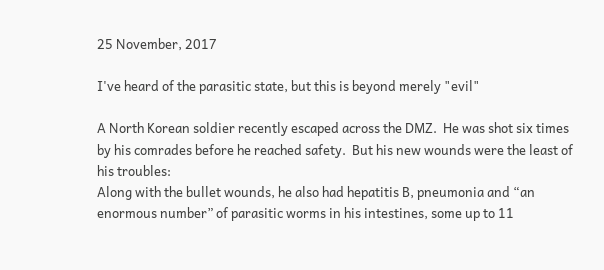25 November, 2017

I've heard of the parasitic state, but this is beyond merely "evil"

A North Korean soldier recently escaped across the DMZ.  He was shot six times by his comrades before he reached safety.  But his new wounds were the least of his troubles:
Along with the bullet wounds, he also had hepatitis B, pneumonia and “an enormous number” of parasitic worms in his intestines, some up to 11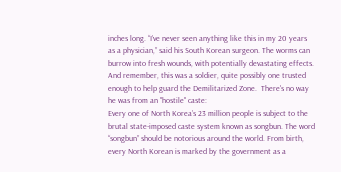inches long. “I’ve never seen anything like this in my 20 years as a physician,” said his South Korean surgeon. The worms can burrow into fresh wounds, with potentially devastating effects.
And remember, this was a soldier, quite possibly one trusted enough to help guard the Demilitarized Zone.  There's no way he was from an "hostile" caste:
Every one of North Korea’s 23 million people is subject to the brutal state-imposed caste system known as songbun. The word “songbun” should be notorious around the world. From birth, every North Korean is marked by the government as a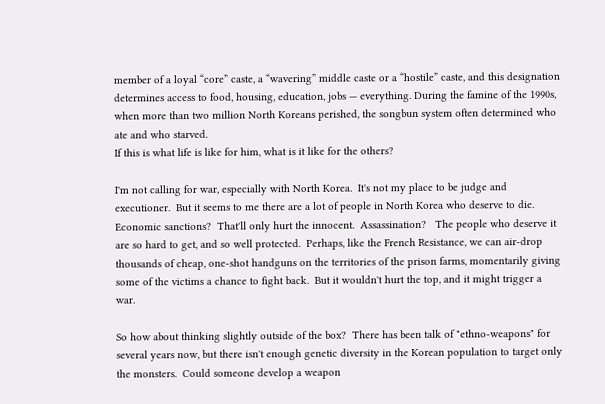member of a loyal “core” caste, a “wavering” middle caste or a “hostile” caste, and this designation determines access to food, housing, education, jobs — everything. During the famine of the 1990s, when more than two million North Koreans perished, the songbun system often determined who ate and who starved.
If this is what life is like for him, what is it like for the others?

I'm not calling for war, especially with North Korea.  It's not my place to be judge and executioner.  But it seems to me there are a lot of people in North Korea who deserve to die.  Economic sanctions?  That'll only hurt the innocent.  Assassination?   The people who deserve it are so hard to get, and so well protected.  Perhaps, like the French Resistance, we can air-drop thousands of cheap, one-shot handguns on the territories of the prison farms, momentarily giving some of the victims a chance to fight back.  But it wouldn't hurt the top, and it might trigger a war.

So how about thinking slightly outside of the box?  There has been talk of "ethno-weapons" for several years now, but there isn't enough genetic diversity in the Korean population to target only the monsters.  Could someone develop a weapon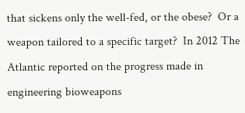that sickens only the well-fed, or the obese?  Or a weapon tailored to a specific target?  In 2012 The Atlantic reported on the progress made in engineering bioweapons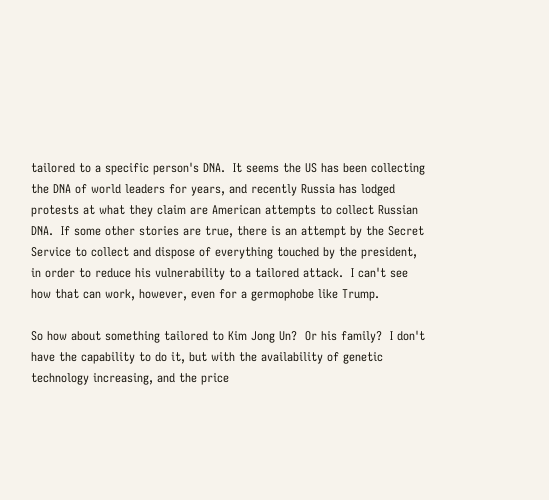tailored to a specific person's DNA.  It seems the US has been collecting the DNA of world leaders for years, and recently Russia has lodged protests at what they claim are American attempts to collect Russian DNA.  If some other stories are true, there is an attempt by the Secret Service to collect and dispose of everything touched by the president, in order to reduce his vulnerability to a tailored attack.  I can't see how that can work, however, even for a germophobe like Trump.

So how about something tailored to Kim Jong Un?  Or his family?  I don't have the capability to do it, but with the availability of genetic technology increasing, and the price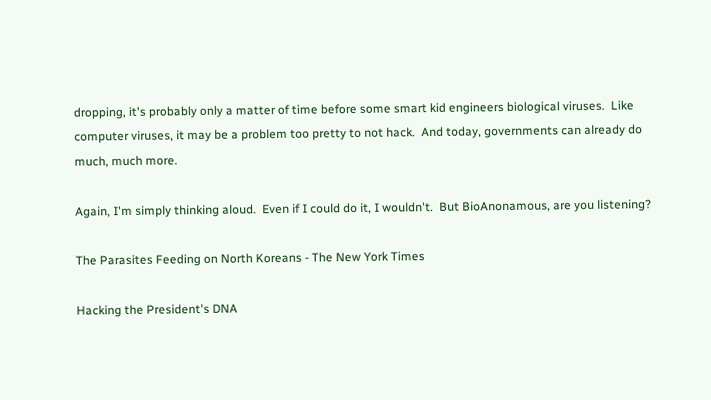dropping, it's probably only a matter of time before some smart kid engineers biological viruses.  Like computer viruses, it may be a problem too pretty to not hack.  And today, governments can already do much, much more.

Again, I'm simply thinking aloud.  Even if I could do it, I wouldn't.  But BioAnonamous, are you listening?

The Parasites Feeding on North Koreans - The New York Times

Hacking the President's DNA